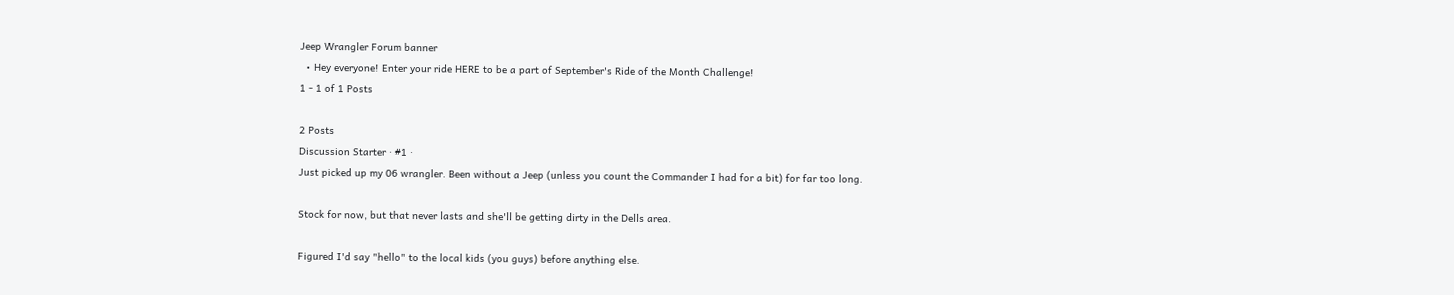Jeep Wrangler Forum banner
  • Hey everyone! Enter your ride HERE to be a part of September's Ride of the Month Challenge!
1 - 1 of 1 Posts

2 Posts
Discussion Starter · #1 ·
Just picked up my 06 wrangler. Been without a Jeep (unless you count the Commander I had for a bit) for far too long.

Stock for now, but that never lasts and she'll be getting dirty in the Dells area.

Figured I'd say "hello" to the local kids (you guys) before anything else.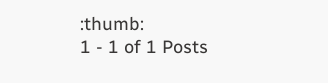:thumb:
1 - 1 of 1 Posts